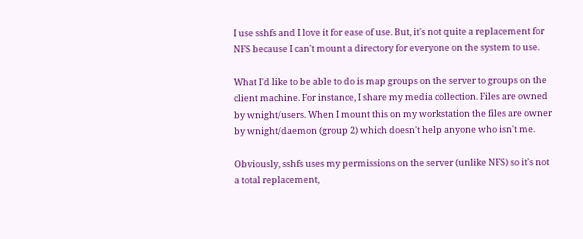I use sshfs and I love it for ease of use. But, it's not quite a replacement for NFS because I can't mount a directory for everyone on the system to use.

What I'd like to be able to do is map groups on the server to groups on the client machine. For instance, I share my media collection. Files are owned by wnight/users. When I mount this on my workstation the files are owner by wnight/daemon (group 2) which doesn't help anyone who isn't me.

Obviously, sshfs uses my permissions on the server (unlike NFS) so it's not a total replacement,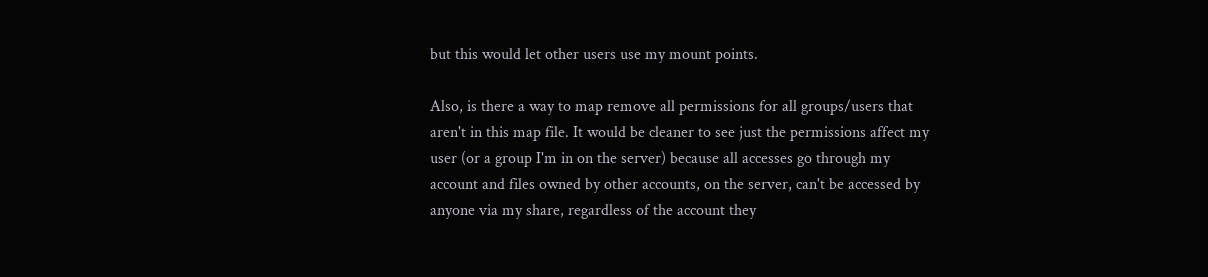but this would let other users use my mount points.

Also, is there a way to map remove all permissions for all groups/users that aren't in this map file. It would be cleaner to see just the permissions affect my user (or a group I'm in on the server) because all accesses go through my account and files owned by other accounts, on the server, can't be accessed by anyone via my share, regardless of the account they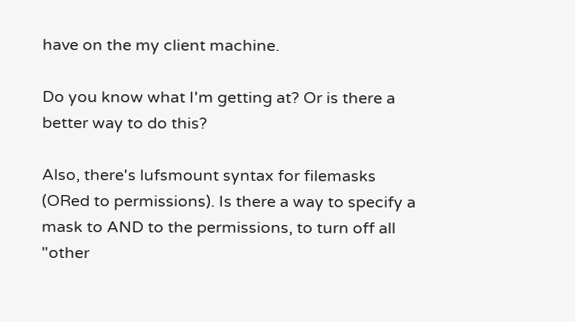have on the my client machine.

Do you know what I'm getting at? Or is there a better way to do this?

Also, there's lufsmount syntax for filemasks (ORed to permissions). Is there a way to specify a mask to AND to the permissions, to turn off all "other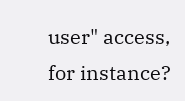user" access, for instance?